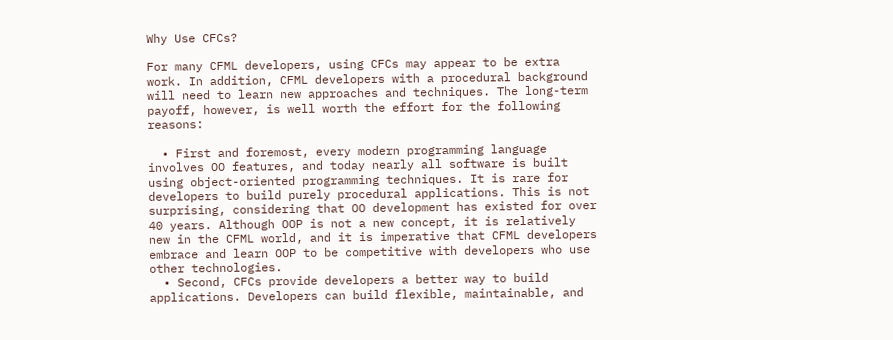Why Use CFCs?

For many CFML developers, using CFCs may appear to be extra work. In addition, CFML developers with a procedural background will need to learn new approaches and techniques. The long-term payoff, however, is well worth the effort for the following reasons:

  • First and foremost, every modern programming language involves OO features, and today nearly all software is built using object-oriented programming techniques. It is rare for developers to build purely procedural applications. This is not surprising, considering that OO development has existed for over 40 years. Although OOP is not a new concept, it is relatively new in the CFML world, and it is imperative that CFML developers embrace and learn OOP to be competitive with developers who use other technologies.
  • Second, CFCs provide developers a better way to build applications. Developers can build flexible, maintainable, and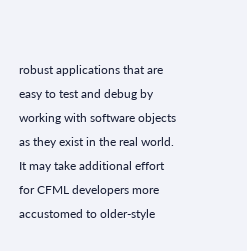robust applications that are easy to test and debug by working with software objects as they exist in the real world. It may take additional effort for CFML developers more accustomed to older-style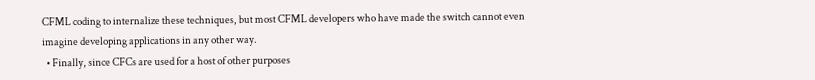CFML coding to internalize these techniques, but most CFML developers who have made the switch cannot even imagine developing applications in any other way.
  • Finally, since CFCs are used for a host of other purposes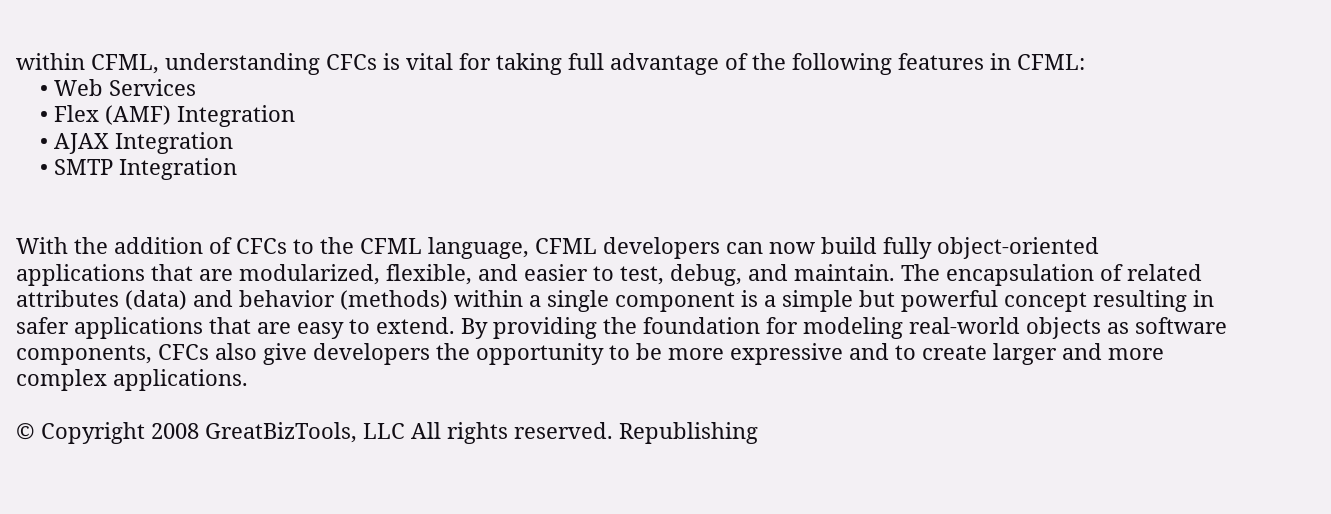within CFML, understanding CFCs is vital for taking full advantage of the following features in CFML:
    • Web Services
    • Flex (AMF) Integration
    • AJAX Integration
    • SMTP Integration


With the addition of CFCs to the CFML language, CFML developers can now build fully object-oriented applications that are modularized, flexible, and easier to test, debug, and maintain. The encapsulation of related attributes (data) and behavior (methods) within a single component is a simple but powerful concept resulting in safer applications that are easy to extend. By providing the foundation for modeling real-world objects as software components, CFCs also give developers the opportunity to be more expressive and to create larger and more complex applications.

© Copyright 2008 GreatBizTools, LLC All rights reserved. Republishing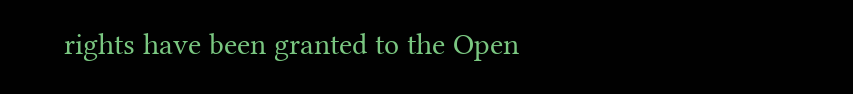rights have been granted to the Open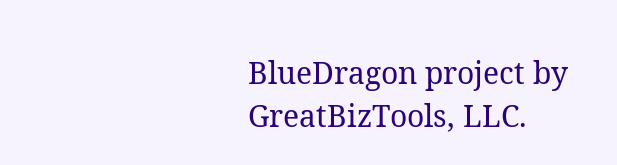BlueDragon project by GreatBizTools, LLC.